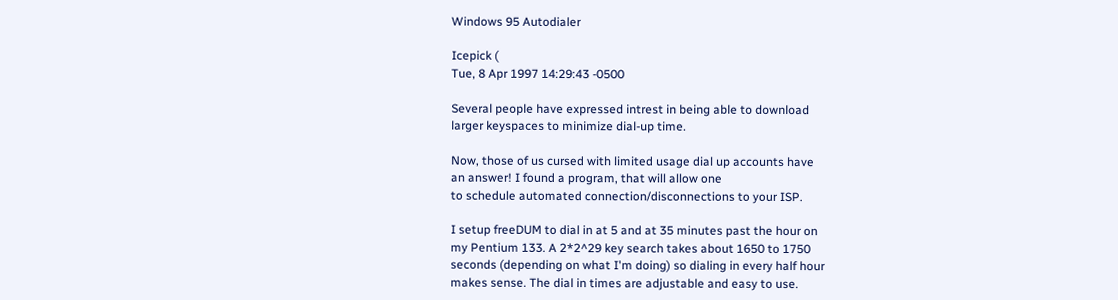Windows 95 Autodialer

Icepick (
Tue, 8 Apr 1997 14:29:43 -0500

Several people have expressed intrest in being able to download
larger keyspaces to minimize dial-up time.

Now, those of us cursed with limited usage dial up accounts have
an answer! I found a program, that will allow one
to schedule automated connection/disconnections to your ISP.

I setup freeDUM to dial in at 5 and at 35 minutes past the hour on
my Pentium 133. A 2*2^29 key search takes about 1650 to 1750
seconds (depending on what I'm doing) so dialing in every half hour
makes sense. The dial in times are adjustable and easy to use.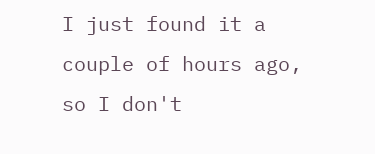I just found it a couple of hours ago, so I don't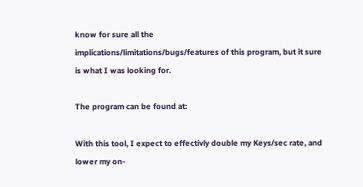know for sure all the
implications/limitations/bugs/features of this program, but it sure
is what I was looking for.

The program can be found at:

With this tool, I expect to effectivly double my Keys/sec rate, and
lower my on-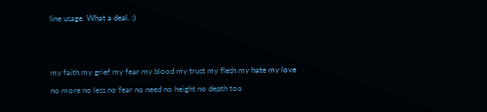line usage. What a deal. :)


my faith my grief my fear my blood my trust my flesh my hate my love
no more no less no fear no need no height no depth too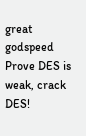great godspeed
Prove DES is weak, crack DES!